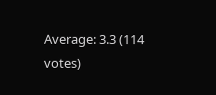Average: 3.3 (114 votes)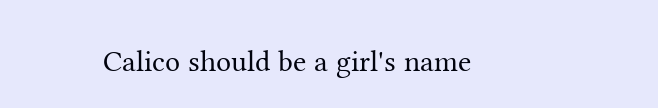Calico should be a girl's name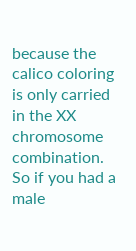because the calico coloring is only carried in the XX chromosome combination. So if you had a male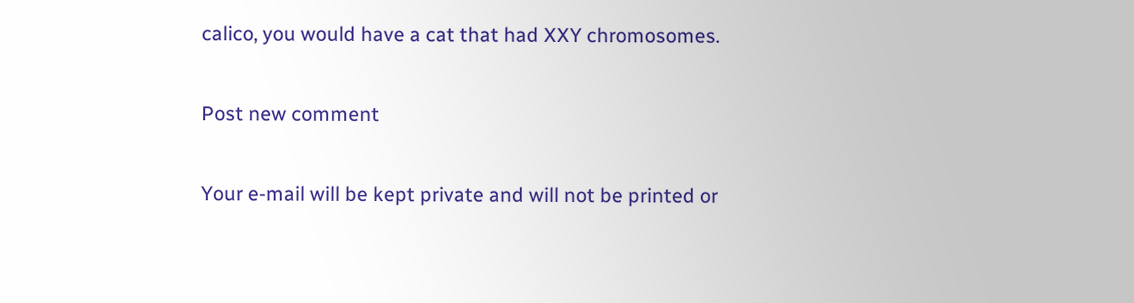calico, you would have a cat that had XXY chromosomes.

Post new comment

Your e-mail will be kept private and will not be printed or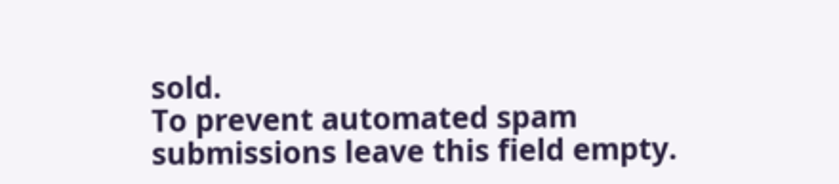sold.
To prevent automated spam submissions leave this field empty.